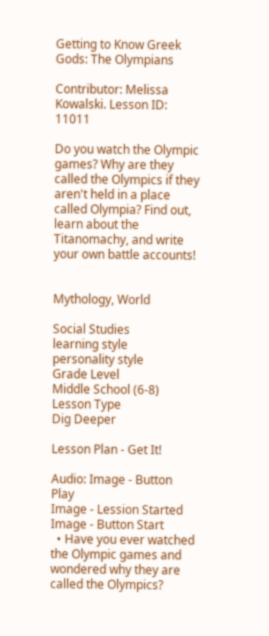Getting to Know Greek Gods: The Olympians

Contributor: Melissa Kowalski. Lesson ID: 11011

Do you watch the Olympic games? Why are they called the Olympics if they aren't held in a place called Olympia? Find out, learn about the Titanomachy, and write your own battle accounts!


Mythology, World

Social Studies
learning style
personality style
Grade Level
Middle School (6-8)
Lesson Type
Dig Deeper

Lesson Plan - Get It!

Audio: Image - Button Play
Image - Lession Started Image - Button Start
  • Have you ever watched the Olympic games and wondered why they are called the Olympics?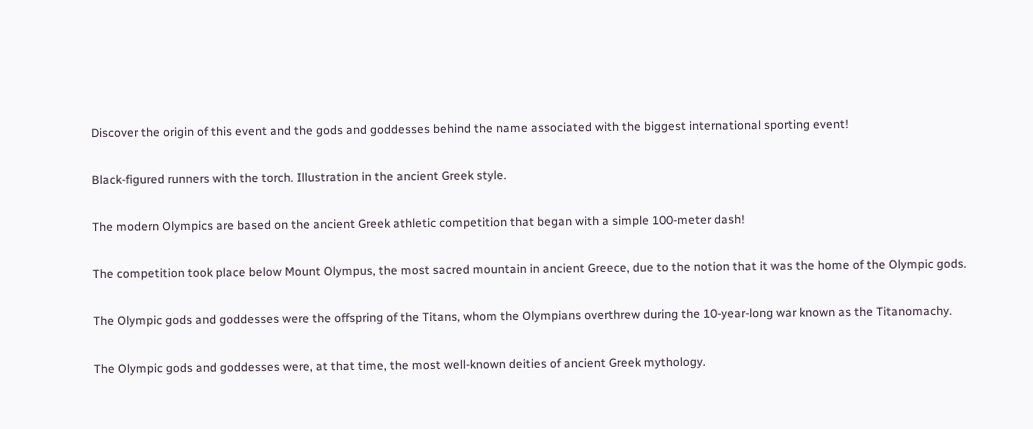Discover the origin of this event and the gods and goddesses behind the name associated with the biggest international sporting event!

Black-figured runners with the torch. Illustration in the ancient Greek style.

The modern Olympics are based on the ancient Greek athletic competition that began with a simple 100-meter dash!

The competition took place below Mount Olympus, the most sacred mountain in ancient Greece, due to the notion that it was the home of the Olympic gods.

The Olympic gods and goddesses were the offspring of the Titans, whom the Olympians overthrew during the 10-year-long war known as the Titanomachy.

The Olympic gods and goddesses were, at that time, the most well-known deities of ancient Greek mythology.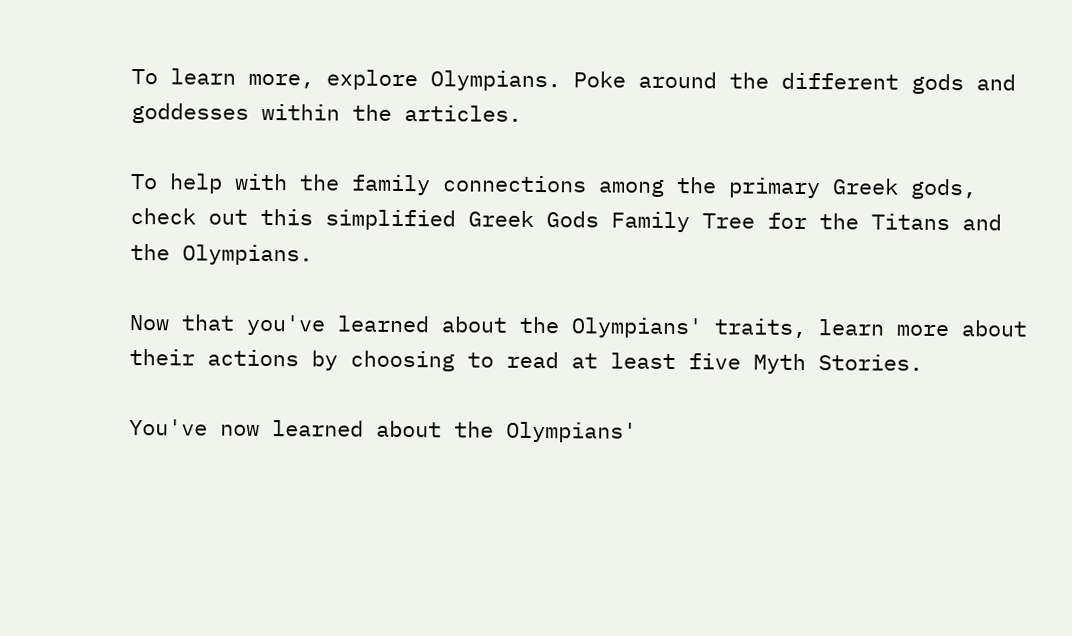To learn more, explore Olympians. Poke around the different gods and goddesses within the articles.

To help with the family connections among the primary Greek gods, check out this simplified Greek Gods Family Tree for the Titans and the Olympians.

Now that you've learned about the Olympians' traits, learn more about their actions by choosing to read at least five Myth Stories.

You've now learned about the Olympians'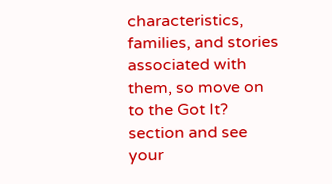characteristics, families, and stories associated with them, so move on to the Got It? section and see your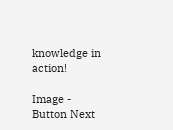knowledge in action!

Image - Button Next